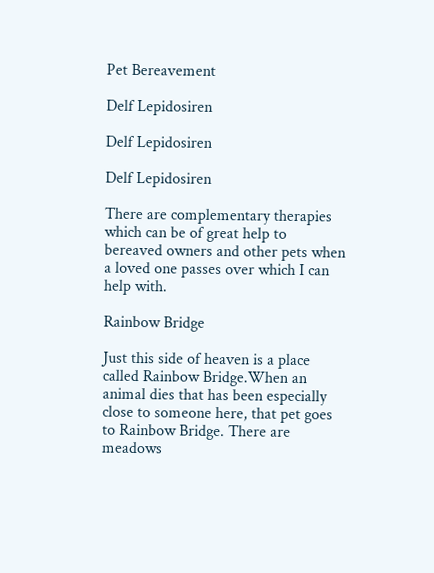Pet Bereavement

Delf Lepidosiren

Delf Lepidosiren

Delf Lepidosiren

There are complementary therapies which can be of great help to bereaved owners and other pets when a loved one passes over which I can help with.

Rainbow Bridge

Just this side of heaven is a place called Rainbow Bridge.When an animal dies that has been especially close to someone here, that pet goes to Rainbow Bridge. There are meadows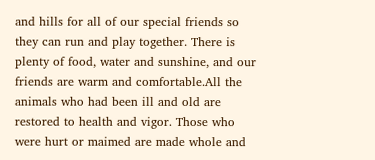and hills for all of our special friends so they can run and play together. There is plenty of food, water and sunshine, and our friends are warm and comfortable.All the animals who had been ill and old are restored to health and vigor. Those who were hurt or maimed are made whole and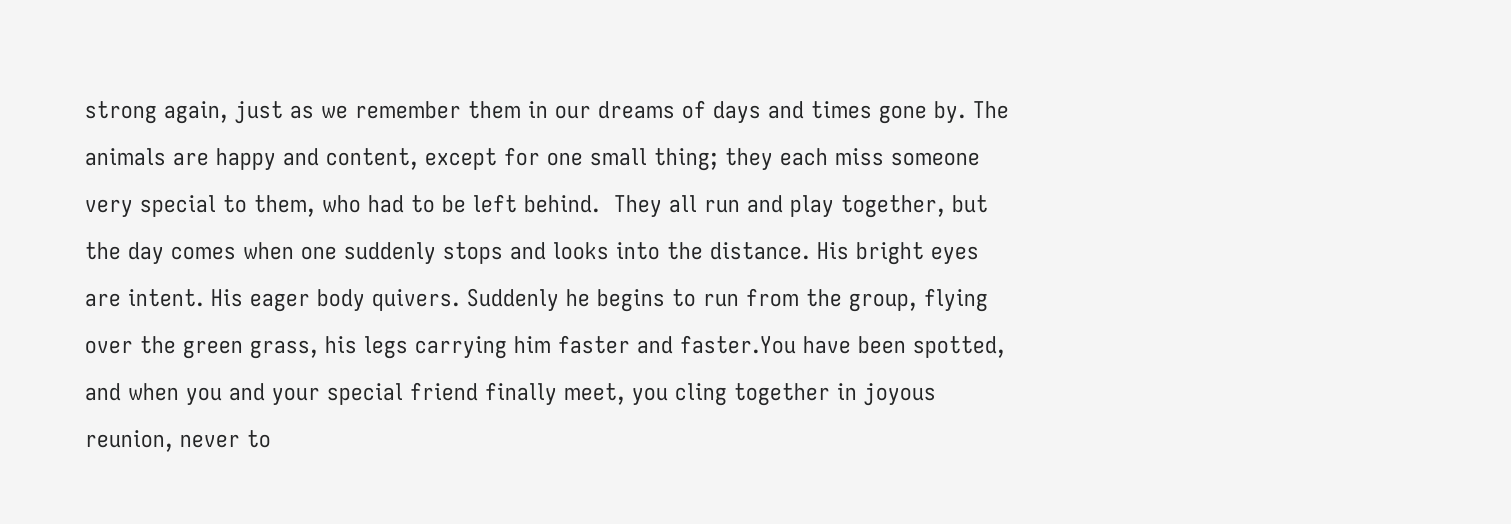strong again, just as we remember them in our dreams of days and times gone by. The animals are happy and content, except for one small thing; they each miss someone very special to them, who had to be left behind.  They all run and play together, but the day comes when one suddenly stops and looks into the distance. His bright eyes are intent. His eager body quivers. Suddenly he begins to run from the group, flying over the green grass, his legs carrying him faster and faster.You have been spotted, and when you and your special friend finally meet, you cling together in joyous reunion, never to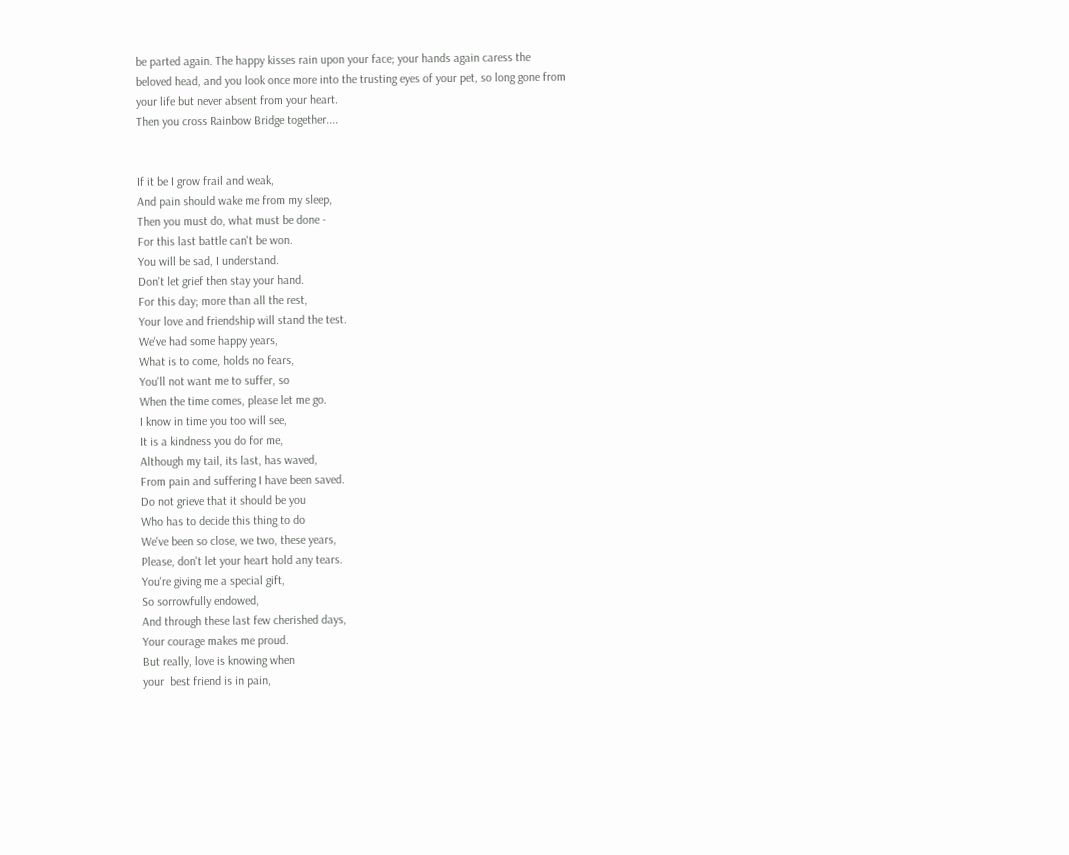be parted again. The happy kisses rain upon your face; your hands again caress the beloved head, and you look once more into the trusting eyes of your pet, so long gone from your life but never absent from your heart.
Then you cross Rainbow Bridge together....


If it be I grow frail and weak,
And pain should wake me from my sleep,
Then you must do, what must be done -
For this last battle can't be won.
You will be sad, I understand.
Don't let grief then stay your hand.
For this day; more than all the rest,
Your love and friendship will stand the test.
We've had some happy years,
What is to come, holds no fears,
You'll not want me to suffer, so
When the time comes, please let me go.
I know in time you too will see,
It is a kindness you do for me,
Although my tail, its last, has waved,
From pain and suffering I have been saved.
Do not grieve that it should be you
Who has to decide this thing to do
We've been so close, we two, these years,
Please, don't let your heart hold any tears.
You're giving me a special gift,
So sorrowfully endowed,
And through these last few cherished days,
Your courage makes me proud.
But really, love is knowing when
your  best friend is in pain,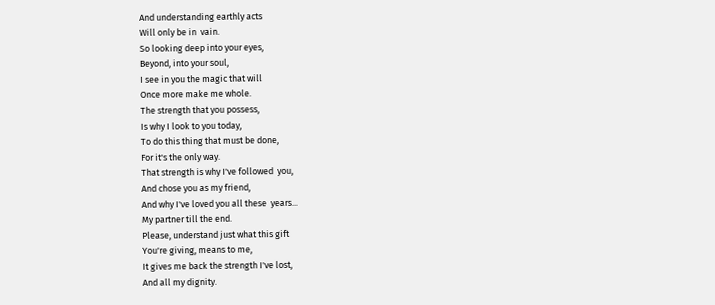And understanding earthly acts
Will only be in  vain.
So looking deep into your eyes,
Beyond, into your soul,
I see in you the magic that will
Once more make me whole.
The strength that you possess,
Is why I look to you today,
To do this thing that must be done,
For it's the only way.
That strength is why I've followed  you,
And chose you as my friend,
And why I've loved you all these  years...
My partner till the end.
Please, understand just what this gift
You're giving, means to me,
It gives me back the strength I've lost,
And all my dignity.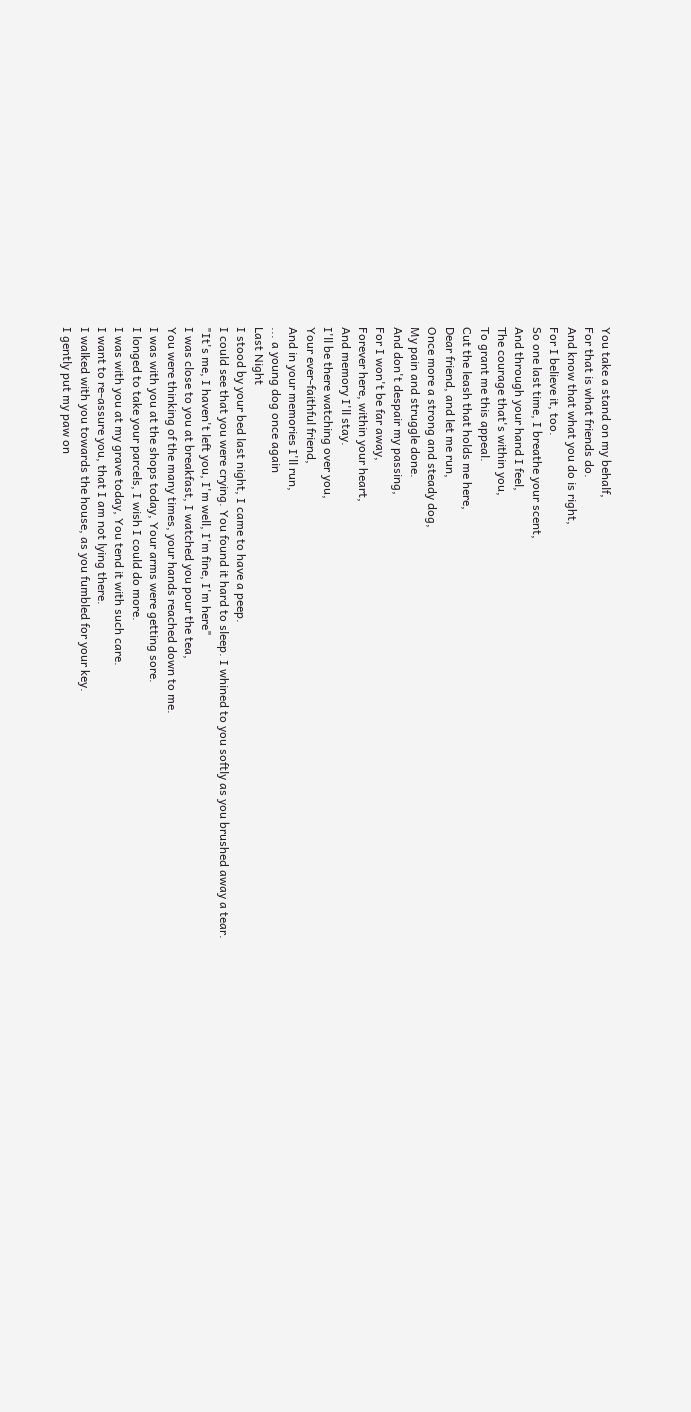You take a stand on my behalf,
For that is what friends do.
And know that what you do is right,
For I believe it, too.
So one last time, I breathe your scent,
And through your hand I feel,
The courage that's within you,
To grant me this appeal.
Cut the leash that holds me here,
Dear friend, and let me run,
Once more a strong and steady dog,
My pain and struggle done.
And don't despair my passing,
For I won't be far away,
Forever here, within your heart,
And memory I'll stay.
I'll be there watching over you,
Your ever-faithful friend,
And in your memories I'll run,
... a young dog once again
Last Night
I stood by your bed last night, I came to have a peep.
I could see that you were crying. You found it hard to sleep. I whined to you softly as you brushed away a tear.
"It's me, I haven't left you, I'm well, I'm fine, I'm here"
I was close to you at breakfast, I watched you pour the tea,
You were thinking of the many times, your hands reached down to me.
I was with you at the shops today, Your arms were getting sore.
I longed to take your parcels, I wish I could do more.
I was with you at my grave today, You tend it with such care.
I want to re-assure you, that I am not lying there.
I walked with you towards the house, as you fumbled for your key.
I gently put my paw on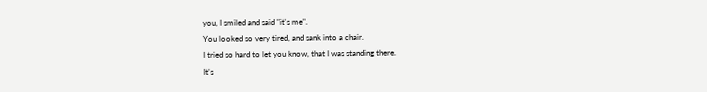you, I smiled and said "it's me".
You looked so very tired, and sank into a chair.
I tried so hard to let you know, that I was standing there.
It's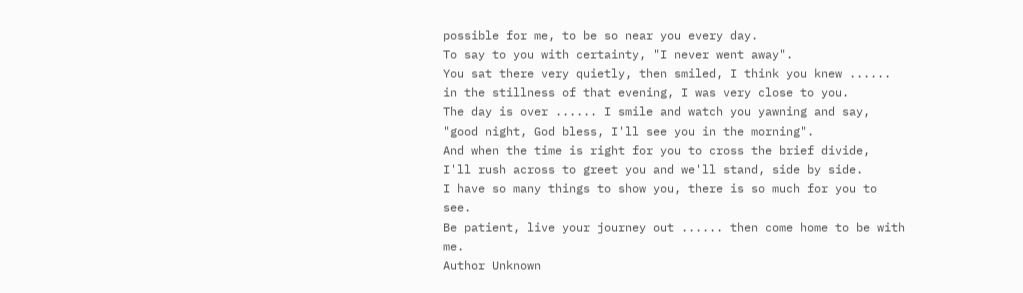possible for me, to be so near you every day.
To say to you with certainty, "I never went away".
You sat there very quietly, then smiled, I think you knew ......
in the stillness of that evening, I was very close to you.
The day is over ...... I smile and watch you yawning and say,
"good night, God bless, I'll see you in the morning".
And when the time is right for you to cross the brief divide,
I'll rush across to greet you and we'll stand, side by side.
I have so many things to show you, there is so much for you to see.
Be patient, live your journey out ...... then come home to be with me.
Author Unknown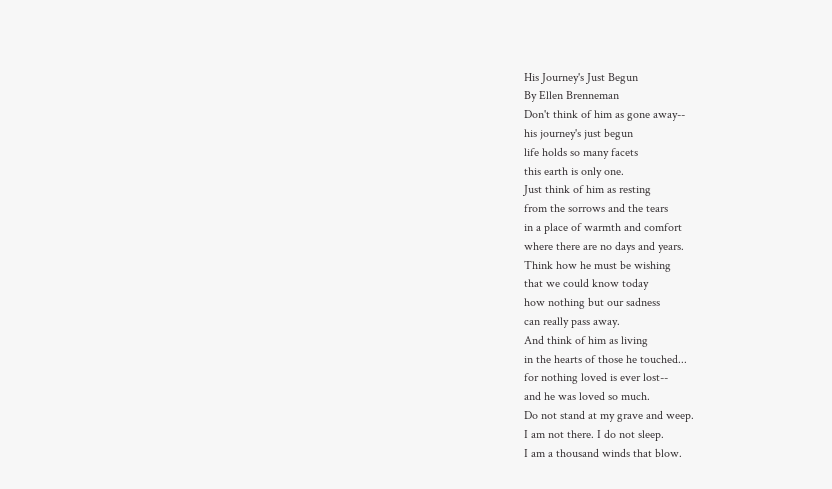His Journey's Just Begun
By Ellen Brenneman
Don't think of him as gone away--
his journey's just begun
life holds so many facets
this earth is only one.
Just think of him as resting
from the sorrows and the tears
in a place of warmth and comfort
where there are no days and years.
Think how he must be wishing
that we could know today
how nothing but our sadness
can really pass away.
And think of him as living
in the hearts of those he touched...
for nothing loved is ever lost--
and he was loved so much.
Do not stand at my grave and weep.
I am not there. I do not sleep.
I am a thousand winds that blow.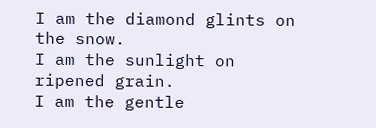I am the diamond glints on the snow.
I am the sunlight on ripened grain.
I am the gentle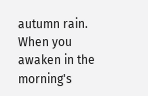autumn rain.
When you awaken in the morning's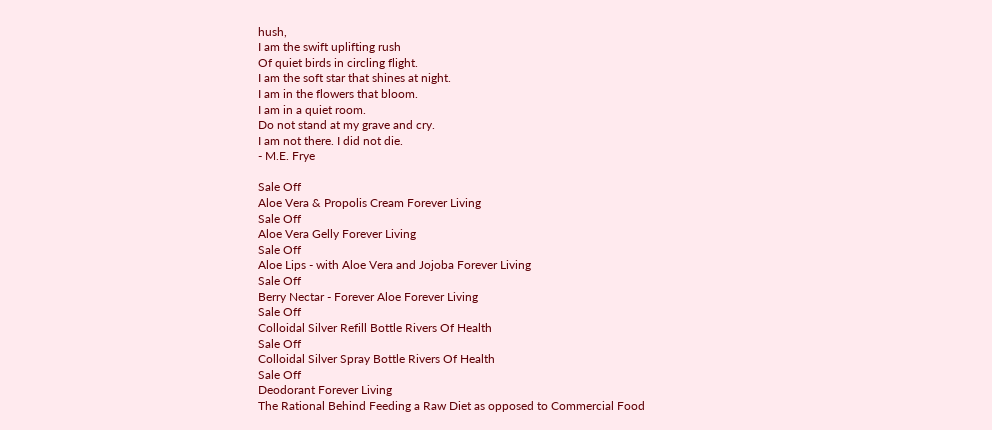hush,
I am the swift uplifting rush
Of quiet birds in circling flight.
I am the soft star that shines at night.
I am in the flowers that bloom.
I am in a quiet room.
Do not stand at my grave and cry.
I am not there. I did not die.
- M.E. Frye

Sale Off
Aloe Vera & Propolis Cream Forever Living
Sale Off
Aloe Vera Gelly Forever Living
Sale Off
Aloe Lips - with Aloe Vera and Jojoba Forever Living
Sale Off
Berry Nectar - Forever Aloe Forever Living
Sale Off
Colloidal Silver Refill Bottle Rivers Of Health
Sale Off
Colloidal Silver Spray Bottle Rivers Of Health
Sale Off
Deodorant Forever Living
The Rational Behind Feeding a Raw Diet as opposed to Commercial Food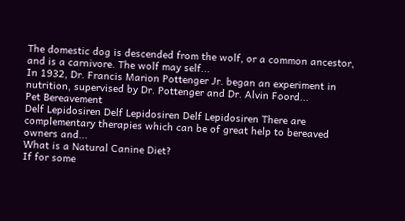The domestic dog is descended from the wolf, or a common ancestor, and is a carnivore. The wolf may self...
In 1932, Dr. Francis Marion Pottenger Jr. began an experiment in nutrition, supervised by Dr. Pottenger and Dr. Alvin Foord...
Pet Bereavement
Delf Lepidosiren Delf Lepidosiren Delf Lepidosiren There are complementary therapies which can be of great help to bereaved owners and...
What is a Natural Canine Diet?
If for some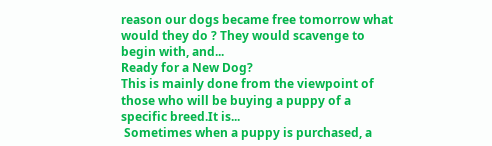reason our dogs became free tomorrow what would they do ? They would scavenge to begin with, and...
Ready for a New Dog?
This is mainly done from the viewpoint of those who will be buying a puppy of a specific breed.It is...
 Sometimes when a puppy is purchased, a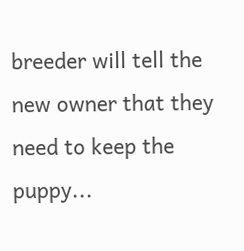breeder will tell the new owner that they need to keep the puppy...